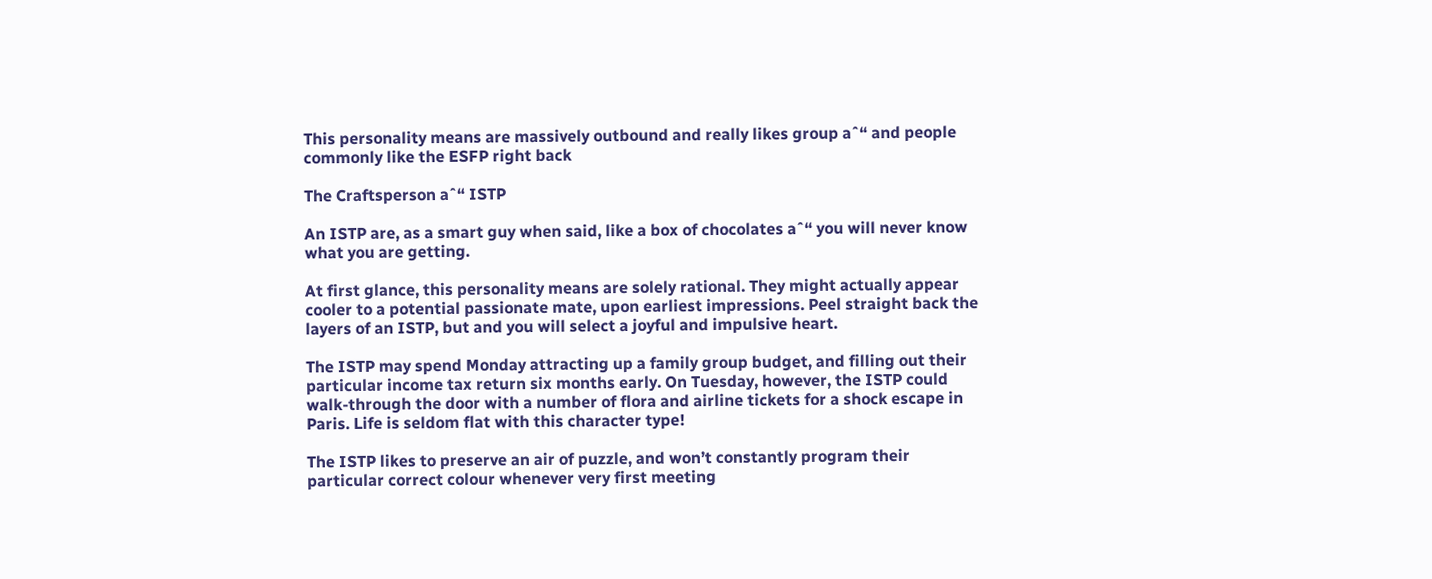This personality means are massively outbound and really likes group aˆ“ and people commonly like the ESFP right back

The Craftsperson aˆ“ ISTP

An ISTP are, as a smart guy when said, like a box of chocolates aˆ“ you will never know what you are getting.

At first glance, this personality means are solely rational. They might actually appear cooler to a potential passionate mate, upon earliest impressions. Peel straight back the layers of an ISTP, but and you will select a joyful and impulsive heart.

The ISTP may spend Monday attracting up a family group budget, and filling out their particular income tax return six months early. On Tuesday, however, the ISTP could walk-through the door with a number of flora and airline tickets for a shock escape in Paris. Life is seldom flat with this character type!

The ISTP likes to preserve an air of puzzle, and won’t constantly program their particular correct colour whenever very first meeting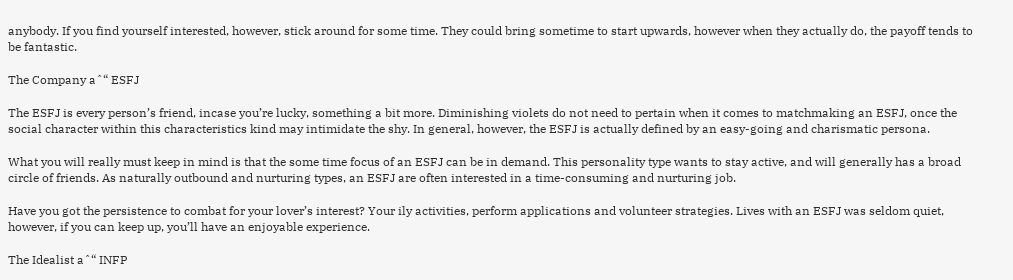anybody. If you find yourself interested, however, stick around for some time. They could bring sometime to start upwards, however when they actually do, the payoff tends to be fantastic.

The Company aˆ“ ESFJ

The ESFJ is every person’s friend, incase you’re lucky, something a bit more. Diminishing violets do not need to pertain when it comes to matchmaking an ESFJ, once the social character within this characteristics kind may intimidate the shy. In general, however, the ESFJ is actually defined by an easy-going and charismatic persona.

What you will really must keep in mind is that the some time focus of an ESFJ can be in demand. This personality type wants to stay active, and will generally has a broad circle of friends. As naturally outbound and nurturing types, an ESFJ are often interested in a time-consuming and nurturing job.

Have you got the persistence to combat for your lover’s interest? Your ily activities, perform applications and volunteer strategies. Lives with an ESFJ was seldom quiet, however, if you can keep up, you’ll have an enjoyable experience.

The Idealist aˆ“ INFP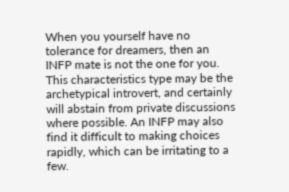When you yourself have no tolerance for dreamers, then an INFP mate is not the one for you. This characteristics type may be the archetypical introvert, and certainly will abstain from private discussions where possible. An INFP may also find it difficult to making choices rapidly, which can be irritating to a few.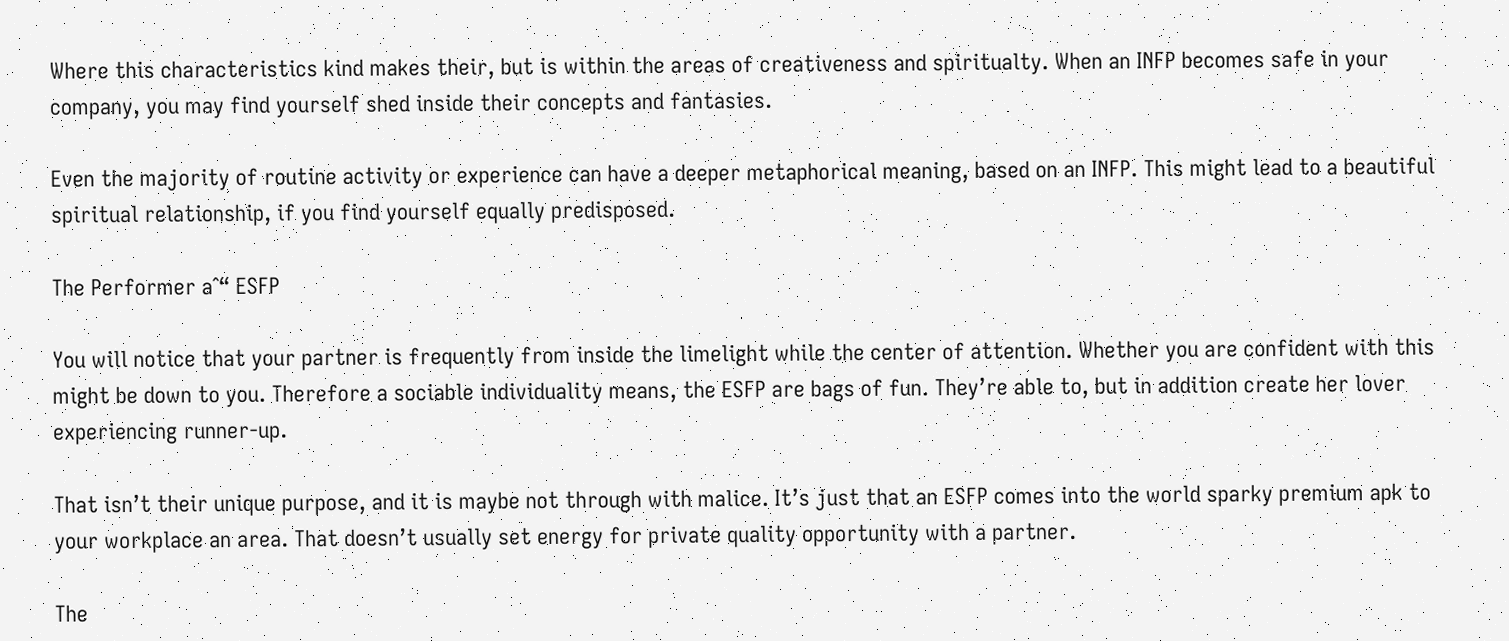Where this characteristics kind makes their, but is within the areas of creativeness and spiritualty. When an INFP becomes safe in your company, you may find yourself shed inside their concepts and fantasies.

Even the majority of routine activity or experience can have a deeper metaphorical meaning, based on an INFP. This might lead to a beautiful spiritual relationship, if you find yourself equally predisposed.

The Performer aˆ“ ESFP

You will notice that your partner is frequently from inside the limelight while the center of attention. Whether you are confident with this might be down to you. Therefore a sociable individuality means, the ESFP are bags of fun. They’re able to, but in addition create her lover experiencing runner-up.

That isn’t their unique purpose, and it is maybe not through with malice. It’s just that an ESFP comes into the world sparky premium apk to your workplace an area. That doesn’t usually set energy for private quality opportunity with a partner.

The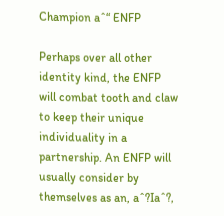Champion aˆ“ ENFP

Perhaps over all other identity kind, the ENFP will combat tooth and claw to keep their unique individuality in a partnership. An ENFP will usually consider by themselves as an, aˆ?Iaˆ?,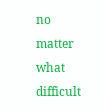no matter what difficult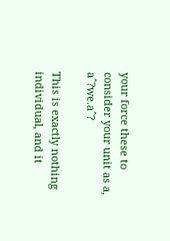your force these to consider your unit as a, aˆ?we.aˆ?

This is exactly nothing individual, and it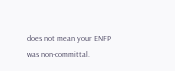does not mean your ENFP was non-committal.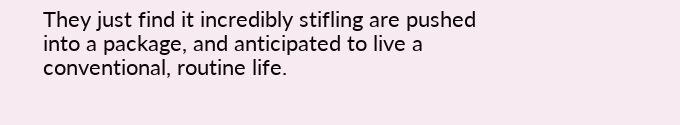They just find it incredibly stifling are pushed into a package, and anticipated to live a conventional, routine life.